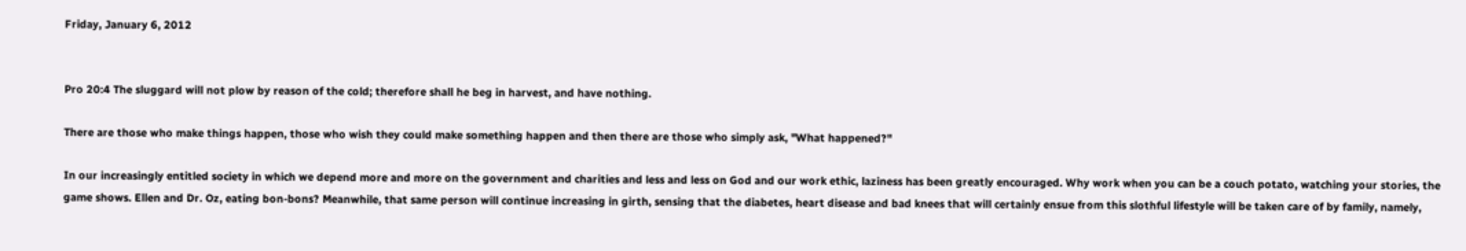Friday, January 6, 2012


Pro 20:4 The sluggard will not plow by reason of the cold; therefore shall he beg in harvest, and have nothing.

There are those who make things happen, those who wish they could make something happen and then there are those who simply ask, "What happened?"

In our increasingly entitled society in which we depend more and more on the government and charities and less and less on God and our work ethic, laziness has been greatly encouraged. Why work when you can be a couch potato, watching your stories, the game shows. Ellen and Dr. Oz, eating bon-bons? Meanwhile, that same person will continue increasing in girth, sensing that the diabetes, heart disease and bad knees that will certainly ensue from this slothful lifestyle will be taken care of by family, namely,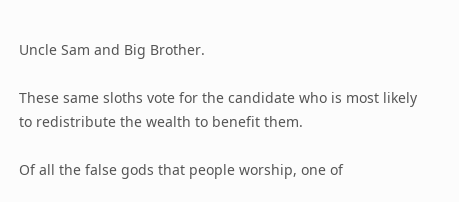Uncle Sam and Big Brother.

These same sloths vote for the candidate who is most likely to redistribute the wealth to benefit them.

Of all the false gods that people worship, one of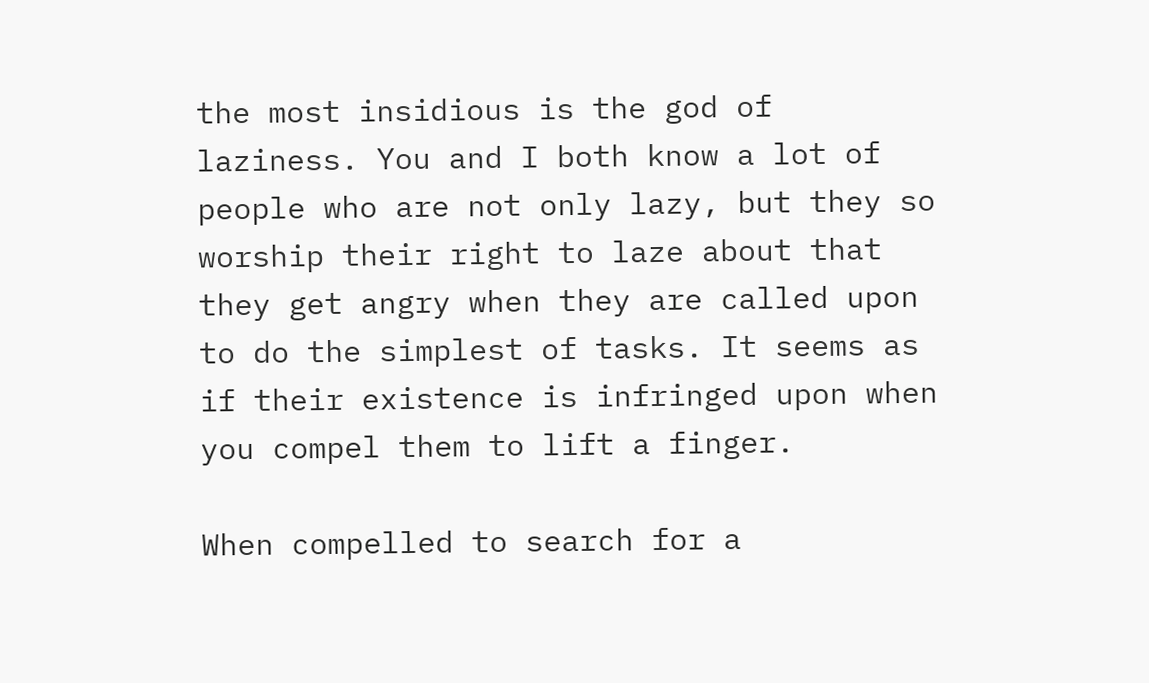the most insidious is the god of laziness. You and I both know a lot of people who are not only lazy, but they so worship their right to laze about that they get angry when they are called upon to do the simplest of tasks. It seems as if their existence is infringed upon when you compel them to lift a finger.

When compelled to search for a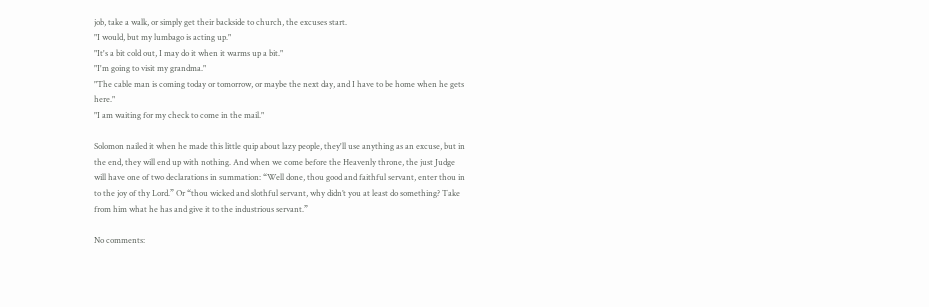job, take a walk, or simply get their backside to church, the excuses start.
"I would, but my lumbago is acting up."
"It's a bit cold out, I may do it when it warms up a bit."
"I'm going to visit my grandma."
"The cable man is coming today or tomorrow, or maybe the next day, and I have to be home when he gets here."
"I am waiting for my check to come in the mail."

Solomon nailed it when he made this little quip about lazy people, they'll use anything as an excuse, but in the end, they will end up with nothing. And when we come before the Heavenly throne, the just Judge will have one of two declarations in summation: “Well done, thou good and faithful servant, enter thou in to the joy of thy Lord.” Or “thou wicked and slothful servant, why didn’t you at least do something? Take from him what he has and give it to the industrious servant.”

No comments: